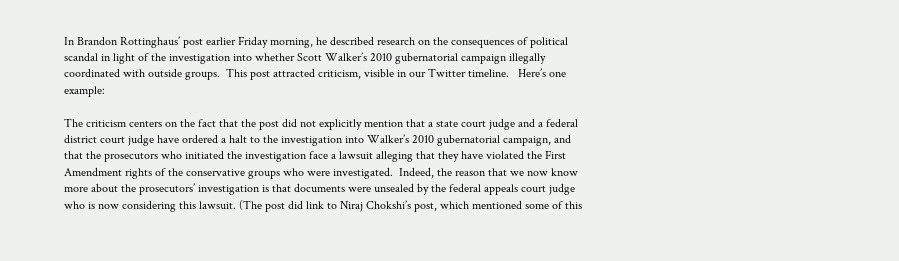In Brandon Rottinghaus’ post earlier Friday morning, he described research on the consequences of political scandal in light of the investigation into whether Scott Walker’s 2010 gubernatorial campaign illegally coordinated with outside groups.  This post attracted criticism, visible in our Twitter timeline.   Here’s one example:

The criticism centers on the fact that the post did not explicitly mention that a state court judge and a federal district court judge have ordered a halt to the investigation into Walker’s 2010 gubernatorial campaign, and that the prosecutors who initiated the investigation face a lawsuit alleging that they have violated the First Amendment rights of the conservative groups who were investigated.  Indeed, the reason that we now know more about the prosecutors’ investigation is that documents were unsealed by the federal appeals court judge who is now considering this lawsuit. (The post did link to Niraj Chokshi’s post, which mentioned some of this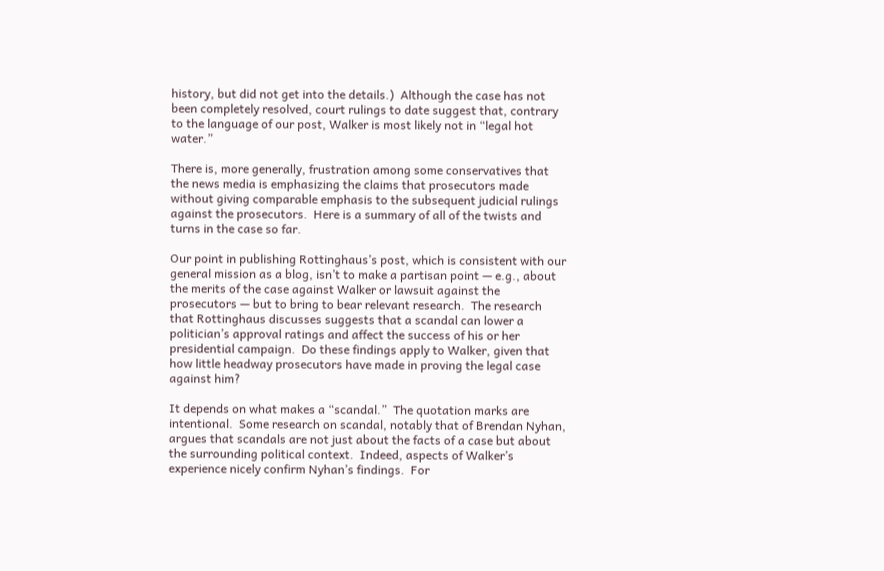history, but did not get into the details.)  Although the case has not been completely resolved, court rulings to date suggest that, contrary to the language of our post, Walker is most likely not in “legal hot water.”

There is, more generally, frustration among some conservatives that the news media is emphasizing the claims that prosecutors made without giving comparable emphasis to the subsequent judicial rulings against the prosecutors.  Here is a summary of all of the twists and turns in the case so far.

Our point in publishing Rottinghaus’s post, which is consistent with our general mission as a blog, isn’t to make a partisan point — e.g., about the merits of the case against Walker or lawsuit against the prosecutors — but to bring to bear relevant research.  The research that Rottinghaus discusses suggests that a scandal can lower a politician’s approval ratings and affect the success of his or her presidential campaign.  Do these findings apply to Walker, given that how little headway prosecutors have made in proving the legal case against him?

It depends on what makes a “scandal.”  The quotation marks are intentional.  Some research on scandal, notably that of Brendan Nyhan, argues that scandals are not just about the facts of a case but about the surrounding political context.  Indeed, aspects of Walker’s experience nicely confirm Nyhan’s findings.  For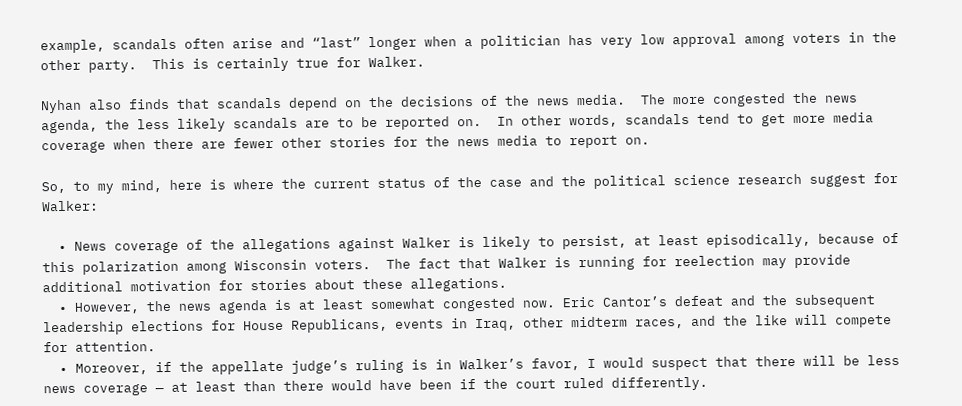example, scandals often arise and “last” longer when a politician has very low approval among voters in the other party.  This is certainly true for Walker.

Nyhan also finds that scandals depend on the decisions of the news media.  The more congested the news agenda, the less likely scandals are to be reported on.  In other words, scandals tend to get more media coverage when there are fewer other stories for the news media to report on.

So, to my mind, here is where the current status of the case and the political science research suggest for Walker:

  • News coverage of the allegations against Walker is likely to persist, at least episodically, because of this polarization among Wisconsin voters.  The fact that Walker is running for reelection may provide additional motivation for stories about these allegations.
  • However, the news agenda is at least somewhat congested now. Eric Cantor’s defeat and the subsequent leadership elections for House Republicans, events in Iraq, other midterm races, and the like will compete for attention.
  • Moreover, if the appellate judge’s ruling is in Walker’s favor, I would suspect that there will be less news coverage — at least than there would have been if the court ruled differently.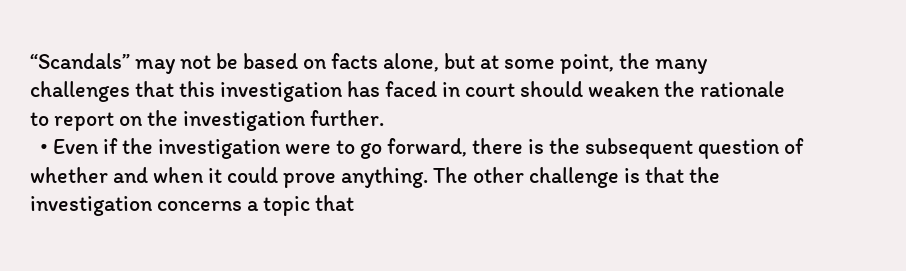“Scandals” may not be based on facts alone, but at some point, the many challenges that this investigation has faced in court should weaken the rationale to report on the investigation further.
  • Even if the investigation were to go forward, there is the subsequent question of whether and when it could prove anything. The other challenge is that the investigation concerns a topic that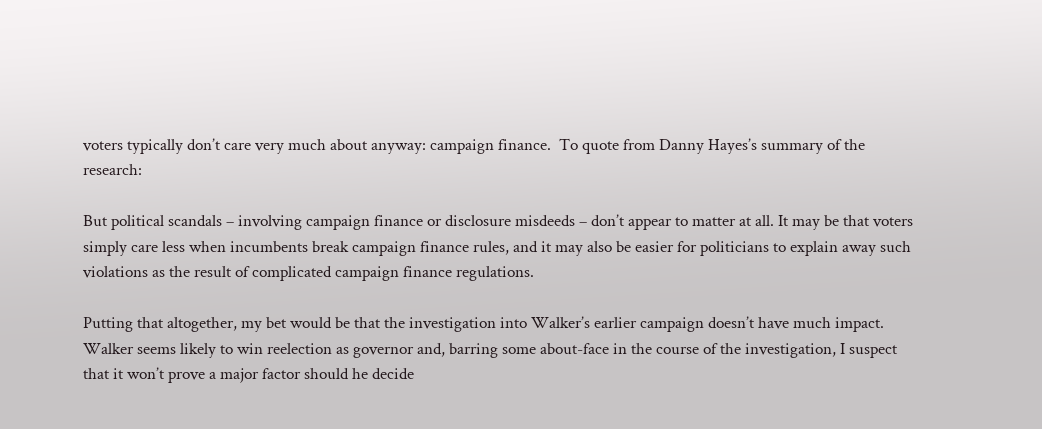voters typically don’t care very much about anyway: campaign finance.  To quote from Danny Hayes’s summary of the research:

But political scandals – involving campaign finance or disclosure misdeeds – don’t appear to matter at all. It may be that voters simply care less when incumbents break campaign finance rules, and it may also be easier for politicians to explain away such violations as the result of complicated campaign finance regulations.

Putting that altogether, my bet would be that the investigation into Walker’s earlier campaign doesn’t have much impact.  Walker seems likely to win reelection as governor and, barring some about-face in the course of the investigation, I suspect that it won’t prove a major factor should he decide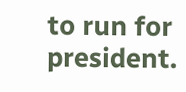to run for president.